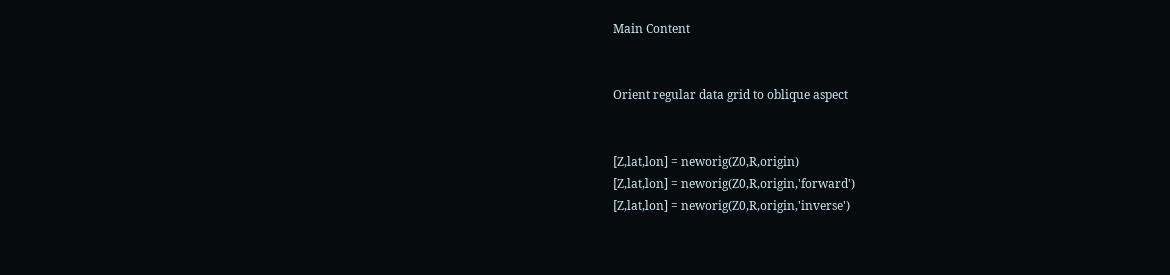Main Content


Orient regular data grid to oblique aspect


[Z,lat,lon] = neworig(Z0,R,origin)
[Z,lat,lon] = neworig(Z0,R,origin,'forward')
[Z,lat,lon] = neworig(Z0,R,origin,'inverse')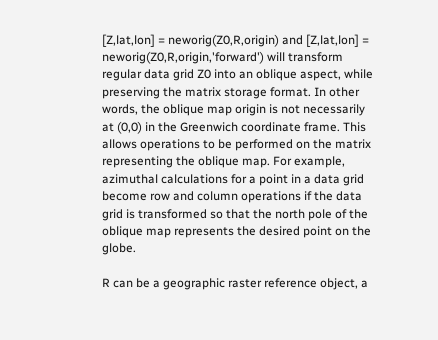[Z,lat,lon] = neworig(Z0,R,origin) and [Z,lat,lon] = neworig(Z0,R,origin,'forward') will transform regular data grid Z0 into an oblique aspect, while preserving the matrix storage format. In other words, the oblique map origin is not necessarily at (0,0) in the Greenwich coordinate frame. This allows operations to be performed on the matrix representing the oblique map. For example, azimuthal calculations for a point in a data grid become row and column operations if the data grid is transformed so that the north pole of the oblique map represents the desired point on the globe.

R can be a geographic raster reference object, a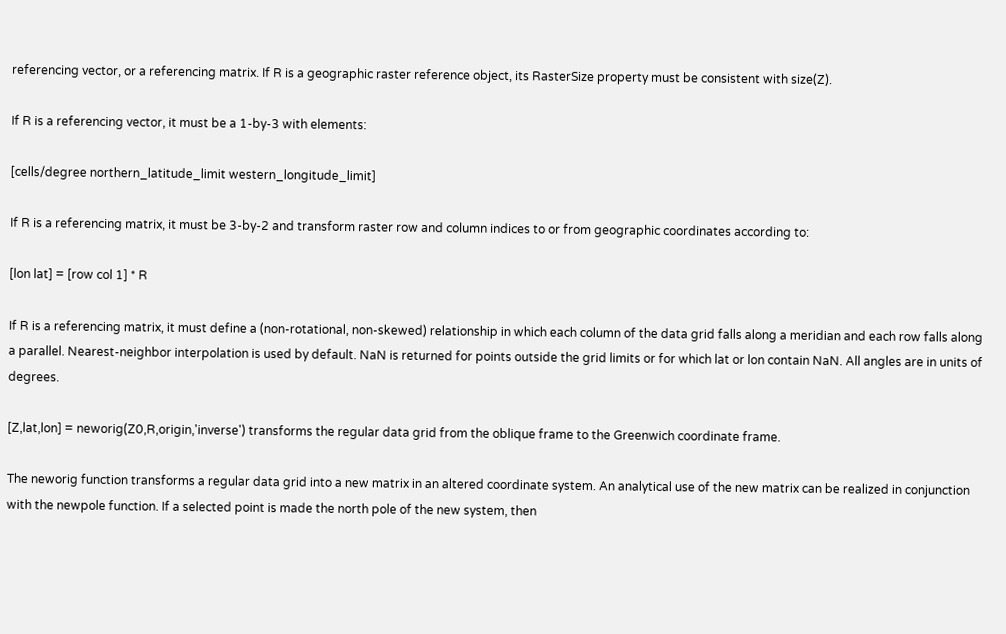referencing vector, or a referencing matrix. If R is a geographic raster reference object, its RasterSize property must be consistent with size(Z).

If R is a referencing vector, it must be a 1-by-3 with elements:

[cells/degree northern_latitude_limit western_longitude_limit]

If R is a referencing matrix, it must be 3-by-2 and transform raster row and column indices to or from geographic coordinates according to:

[lon lat] = [row col 1] * R

If R is a referencing matrix, it must define a (non-rotational, non-skewed) relationship in which each column of the data grid falls along a meridian and each row falls along a parallel. Nearest-neighbor interpolation is used by default. NaN is returned for points outside the grid limits or for which lat or lon contain NaN. All angles are in units of degrees.

[Z,lat,lon] = neworig(Z0,R,origin,'inverse') transforms the regular data grid from the oblique frame to the Greenwich coordinate frame.

The neworig function transforms a regular data grid into a new matrix in an altered coordinate system. An analytical use of the new matrix can be realized in conjunction with the newpole function. If a selected point is made the north pole of the new system, then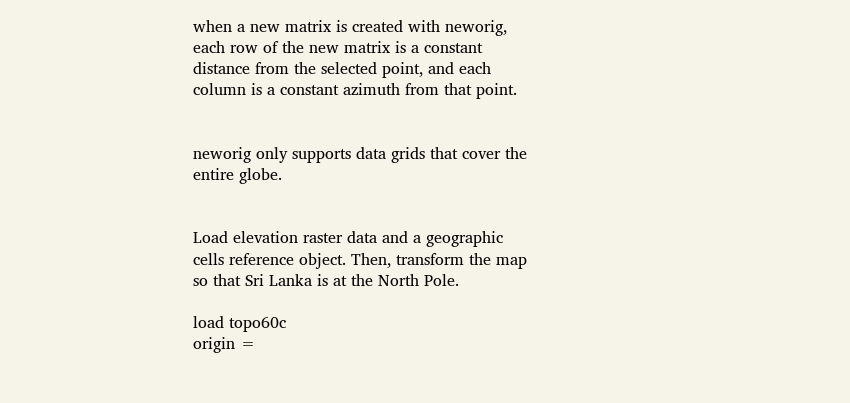when a new matrix is created with neworig, each row of the new matrix is a constant distance from the selected point, and each column is a constant azimuth from that point.


neworig only supports data grids that cover the entire globe.


Load elevation raster data and a geographic cells reference object. Then, transform the map so that Sri Lanka is at the North Pole.

load topo60c
origin =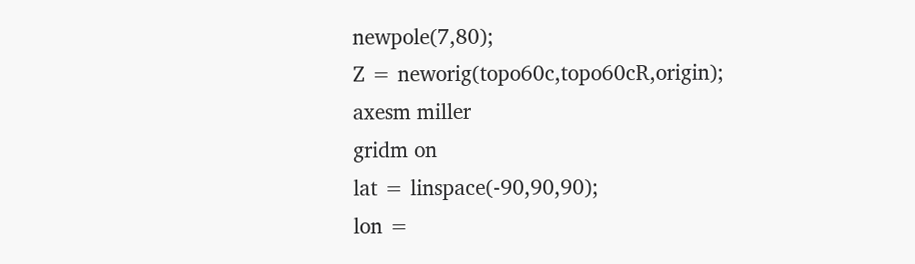newpole(7,80);
Z = neworig(topo60c,topo60cR,origin);
axesm miller
gridm on
lat = linspace(-90,90,90);
lon =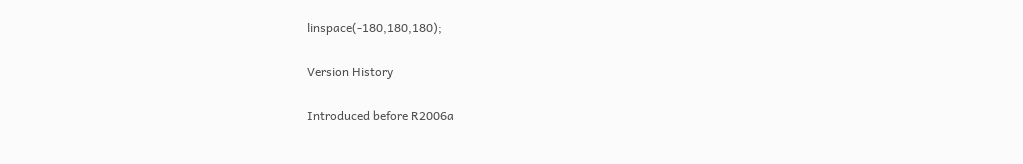linspace(-180,180,180);

Version History

Introduced before R2006a